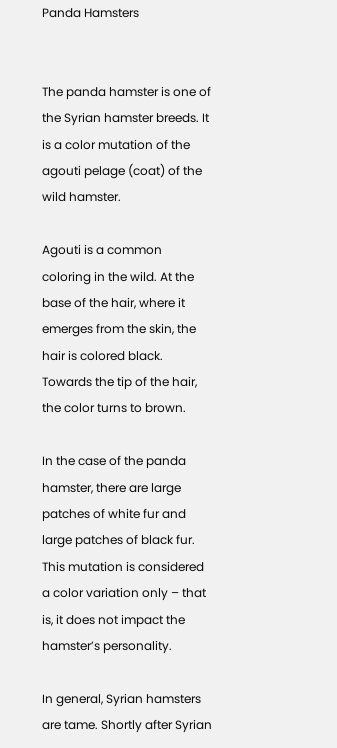Panda Hamsters


The panda hamster is one of the Syrian hamster breeds. It is a color mutation of the agouti pelage (coat) of the wild hamster.

Agouti is a common coloring in the wild. At the base of the hair, where it emerges from the skin, the hair is colored black. Towards the tip of the hair, the color turns to brown.

In the case of the panda hamster, there are large patches of white fur and large patches of black fur. This mutation is considered a color variation only – that is, it does not impact the hamster’s personality.

In general, Syrian hamsters are tame. Shortly after Syrian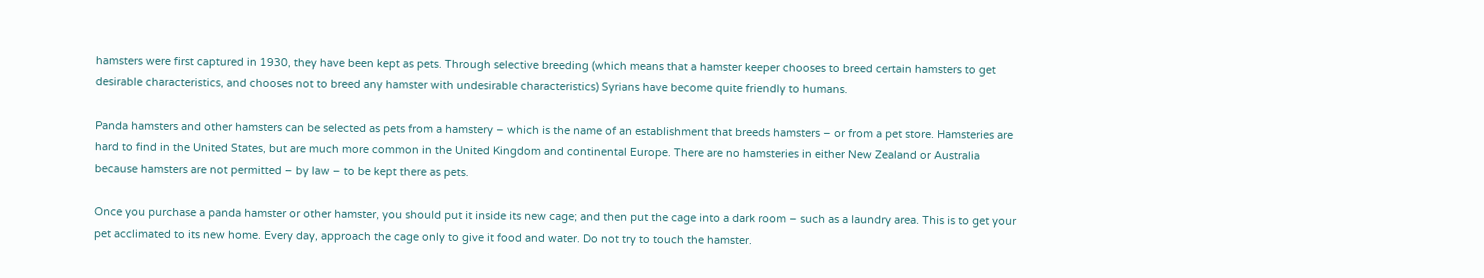hamsters were first captured in 1930, they have been kept as pets. Through selective breeding (which means that a hamster keeper chooses to breed certain hamsters to get desirable characteristics, and chooses not to breed any hamster with undesirable characteristics) Syrians have become quite friendly to humans.

Panda hamsters and other hamsters can be selected as pets from a hamstery – which is the name of an establishment that breeds hamsters – or from a pet store. Hamsteries are hard to find in the United States, but are much more common in the United Kingdom and continental Europe. There are no hamsteries in either New Zealand or Australia because hamsters are not permitted – by law – to be kept there as pets.

Once you purchase a panda hamster or other hamster, you should put it inside its new cage; and then put the cage into a dark room – such as a laundry area. This is to get your pet acclimated to its new home. Every day, approach the cage only to give it food and water. Do not try to touch the hamster.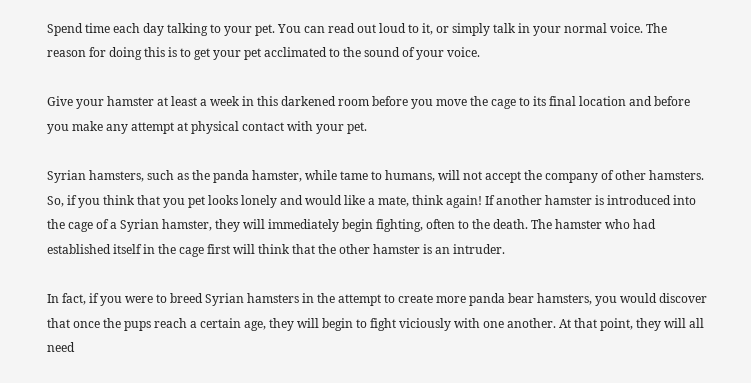Spend time each day talking to your pet. You can read out loud to it, or simply talk in your normal voice. The reason for doing this is to get your pet acclimated to the sound of your voice.

Give your hamster at least a week in this darkened room before you move the cage to its final location and before you make any attempt at physical contact with your pet.

Syrian hamsters, such as the panda hamster, while tame to humans, will not accept the company of other hamsters. So, if you think that you pet looks lonely and would like a mate, think again! If another hamster is introduced into the cage of a Syrian hamster, they will immediately begin fighting, often to the death. The hamster who had established itself in the cage first will think that the other hamster is an intruder.

In fact, if you were to breed Syrian hamsters in the attempt to create more panda bear hamsters, you would discover that once the pups reach a certain age, they will begin to fight viciously with one another. At that point, they will all need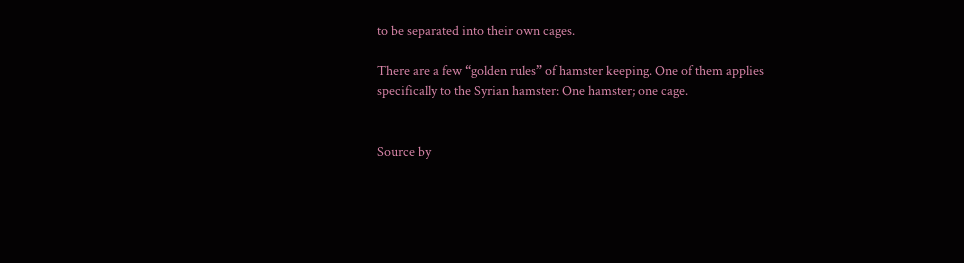to be separated into their own cages.

There are a few “golden rules” of hamster keeping. One of them applies specifically to the Syrian hamster: One hamster; one cage.


Source by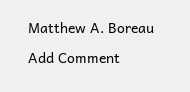Matthew A. Boreau

Add Comment